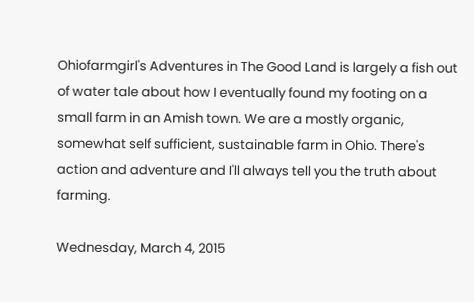Ohiofarmgirl's Adventures in The Good Land is largely a fish out of water tale about how I eventually found my footing on a small farm in an Amish town. We are a mostly organic, somewhat self sufficient, sustainable farm in Ohio. There's action and adventure and I'll always tell you the truth about farming.

Wednesday, March 4, 2015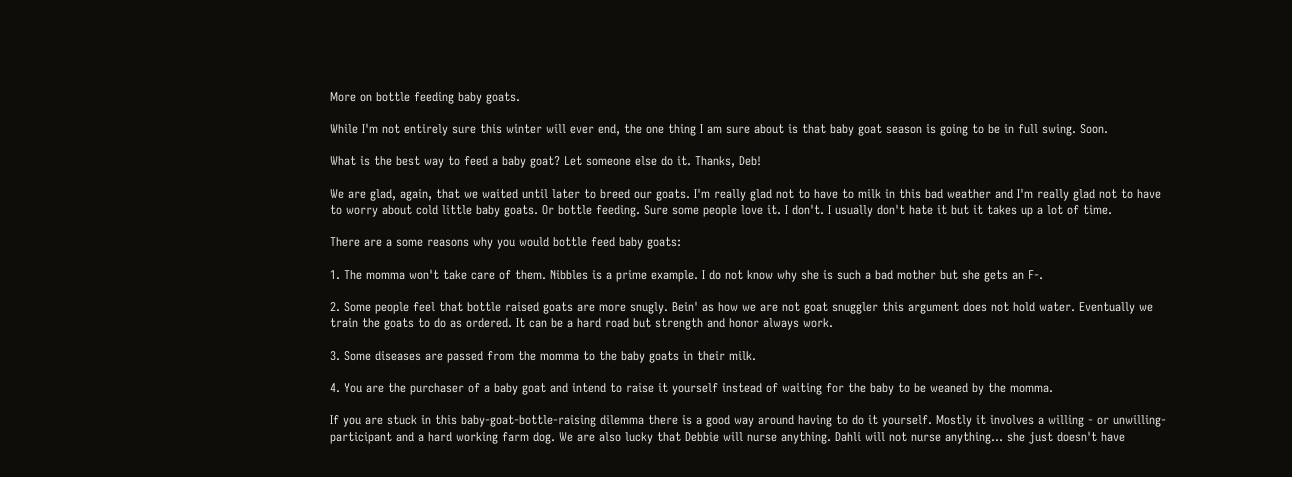More on bottle feeding baby goats.

While I'm not entirely sure this winter will ever end, the one thing I am sure about is that baby goat season is going to be in full swing. Soon.

What is the best way to feed a baby goat? Let someone else do it. Thanks, Deb!

We are glad, again, that we waited until later to breed our goats. I'm really glad not to have to milk in this bad weather and I'm really glad not to have to worry about cold little baby goats. Or bottle feeding. Sure some people love it. I don't. I usually don't hate it but it takes up a lot of time.

There are a some reasons why you would bottle feed baby goats:

1. The momma won't take care of them. Nibbles is a prime example. I do not know why she is such a bad mother but she gets an F-.

2. Some people feel that bottle raised goats are more snugly. Bein' as how we are not goat snuggler this argument does not hold water. Eventually we train the goats to do as ordered. It can be a hard road but strength and honor always work.

3. Some diseases are passed from the momma to the baby goats in their milk.

4. You are the purchaser of a baby goat and intend to raise it yourself instead of waiting for the baby to be weaned by the momma.

If you are stuck in this baby-goat-bottle-raising dilemma there is a good way around having to do it yourself. Mostly it involves a willing - or unwilling- participant and a hard working farm dog. We are also lucky that Debbie will nurse anything. Dahli will not nurse anything... she just doesn't have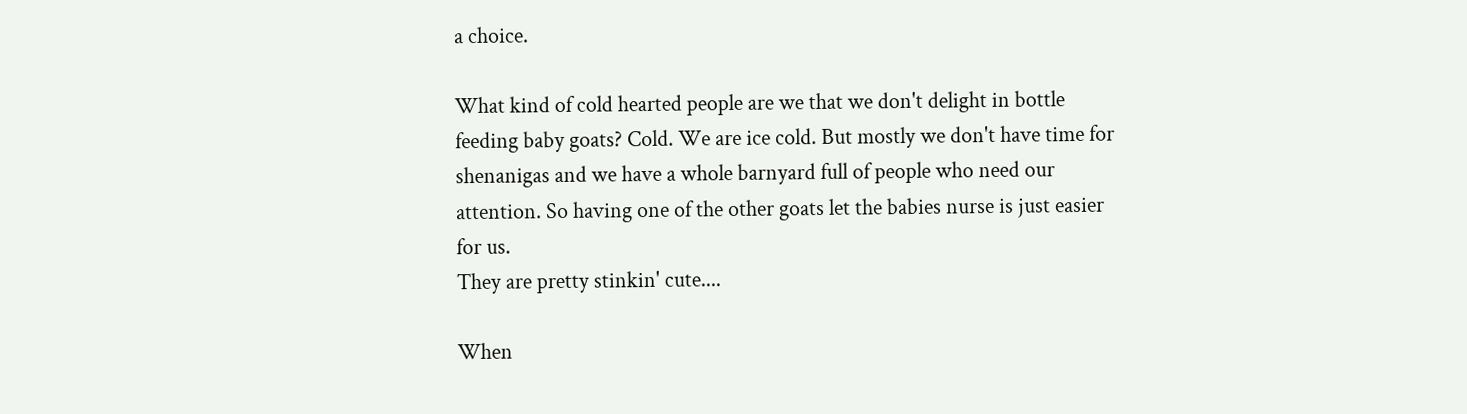a choice.

What kind of cold hearted people are we that we don't delight in bottle feeding baby goats? Cold. We are ice cold. But mostly we don't have time for shenanigas and we have a whole barnyard full of people who need our attention. So having one of the other goats let the babies nurse is just easier for us.
They are pretty stinkin' cute....

When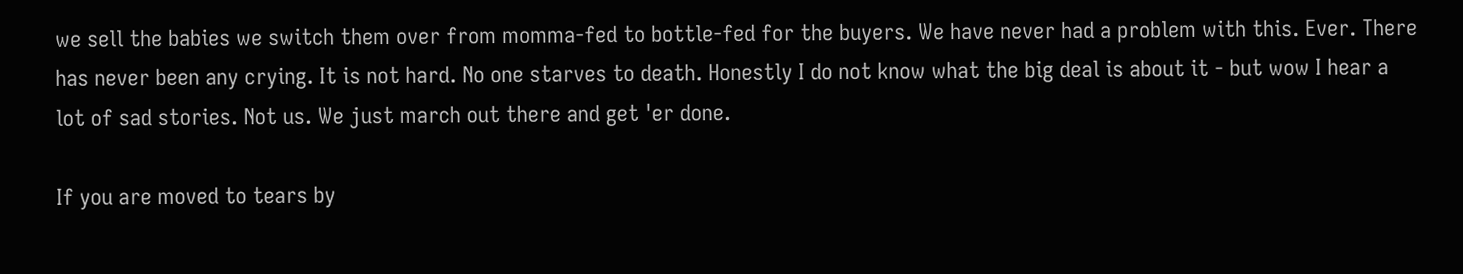we sell the babies we switch them over from momma-fed to bottle-fed for the buyers. We have never had a problem with this. Ever. There has never been any crying. It is not hard. No one starves to death. Honestly I do not know what the big deal is about it - but wow I hear a lot of sad stories. Not us. We just march out there and get 'er done.

If you are moved to tears by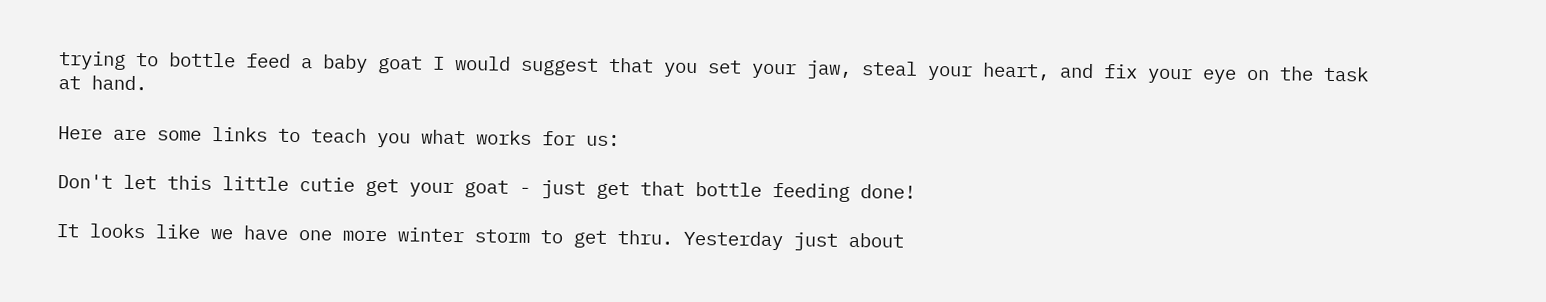trying to bottle feed a baby goat I would suggest that you set your jaw, steal your heart, and fix your eye on the task at hand.

Here are some links to teach you what works for us:

Don't let this little cutie get your goat - just get that bottle feeding done!

It looks like we have one more winter storm to get thru. Yesterday just about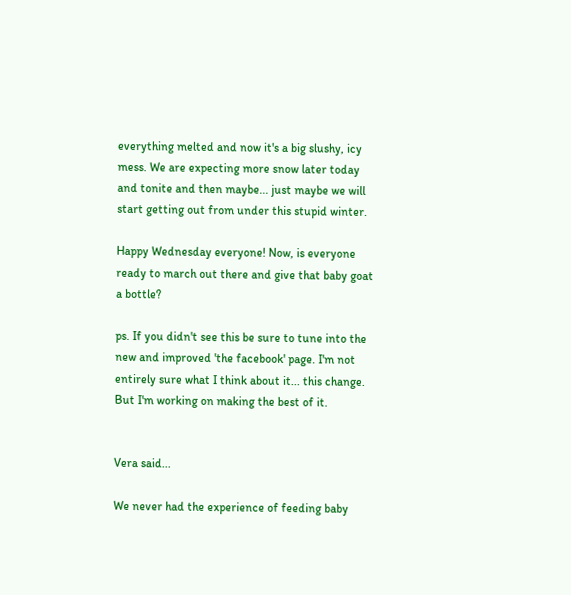everything melted and now it's a big slushy, icy mess. We are expecting more snow later today and tonite and then maybe... just maybe we will start getting out from under this stupid winter.

Happy Wednesday everyone! Now, is everyone ready to march out there and give that baby goat a bottle?

ps. If you didn't see this be sure to tune into the new and improved 'the facebook' page. I'm not entirely sure what I think about it... this change. But I'm working on making the best of it.


Vera said...

We never had the experience of feeding baby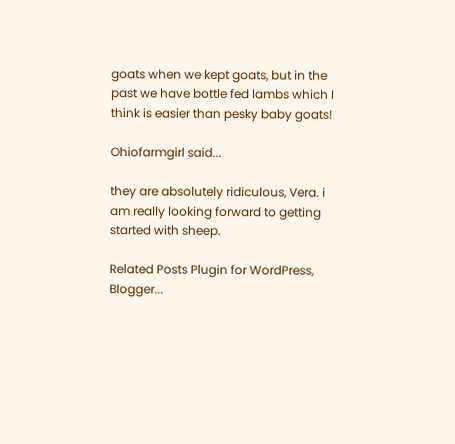goats when we kept goats, but in the past we have bottle fed lambs which I think is easier than pesky baby goats!

Ohiofarmgirl said...

they are absolutely ridiculous, Vera. i am really looking forward to getting started with sheep.

Related Posts Plugin for WordPress, Blogger...